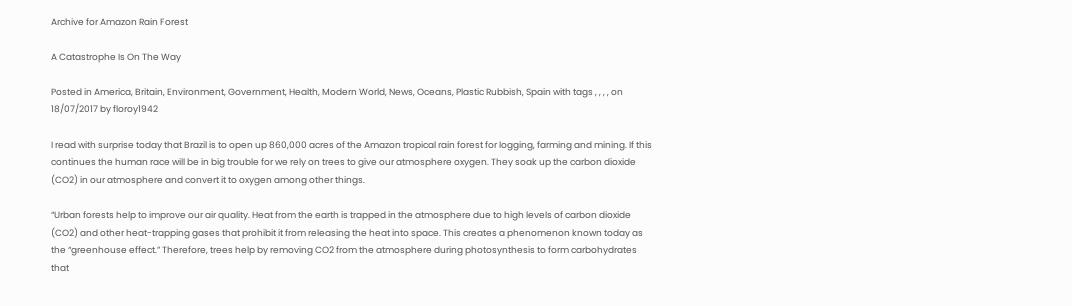Archive for Amazon Rain Forest

A Catastrophe Is On The Way

Posted in America, Britain, Environment, Government, Health, Modern World, News, Oceans, Plastic Rubbish, Spain with tags , , , , on 18/07/2017 by floroy1942

I read with surprise today that Brazil is to open up 860,000 acres of the Amazon tropical rain forest for logging, farming and mining. If this continues the human race will be in big trouble for we rely on trees to give our atmosphere oxygen. They soak up the carbon dioxide (CO2) in our atmosphere and convert it to oxygen among other things.

“Urban forests help to improve our air quality. Heat from the earth is trapped in the atmosphere due to high levels of carbon dioxide (CO2) and other heat-trapping gases that prohibit it from releasing the heat into space. This creates a phenomenon known today as the “greenhouse effect.” Therefore, trees help by removing CO2 from the atmosphere during photosynthesis to form carbohydrates that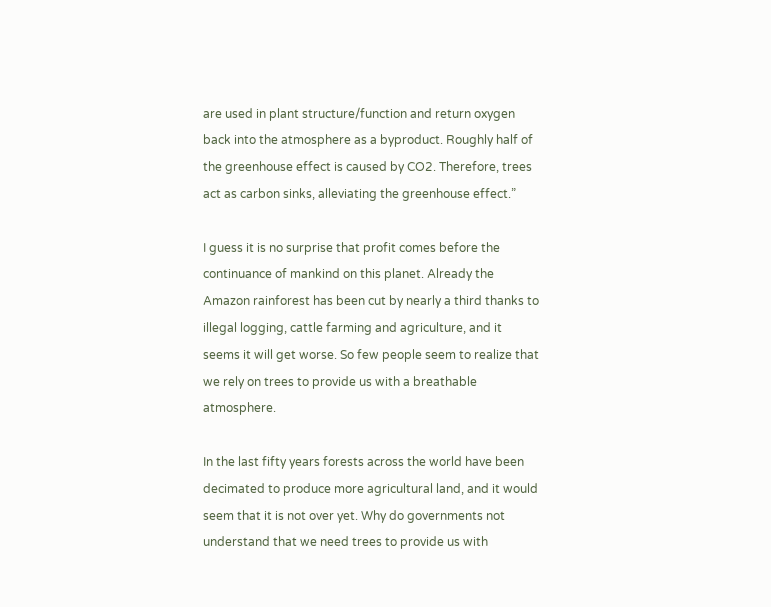are used in plant structure/function and return oxygen back into the atmosphere as a byproduct. Roughly half of the greenhouse effect is caused by CO2. Therefore, trees act as carbon sinks, alleviating the greenhouse effect.”

I guess it is no surprise that profit comes before the continuance of mankind on this planet. Already the Amazon rainforest has been cut by nearly a third thanks to illegal logging, cattle farming and agriculture, and it seems it will get worse. So few people seem to realize that we rely on trees to provide us with a breathable atmosphere.

In the last fifty years forests across the world have been decimated to produce more agricultural land, and it would seem that it is not over yet. Why do governments not understand that we need trees to provide us with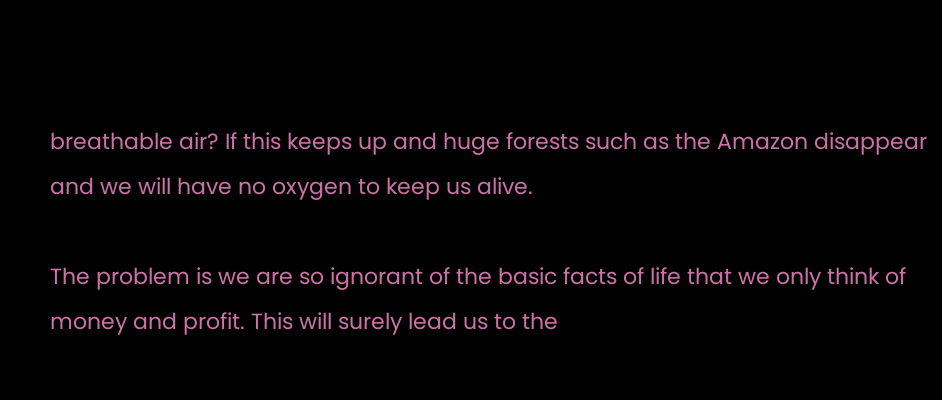breathable air? If this keeps up and huge forests such as the Amazon disappear and we will have no oxygen to keep us alive.

The problem is we are so ignorant of the basic facts of life that we only think of money and profit. This will surely lead us to the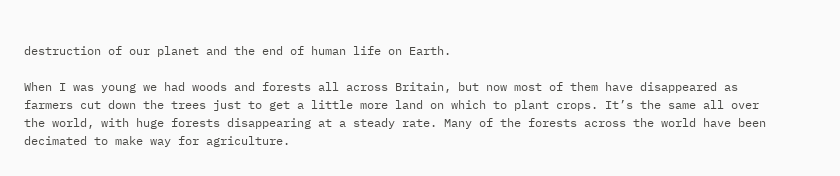destruction of our planet and the end of human life on Earth.

When I was young we had woods and forests all across Britain, but now most of them have disappeared as farmers cut down the trees just to get a little more land on which to plant crops. It’s the same all over the world, with huge forests disappearing at a steady rate. Many of the forests across the world have been decimated to make way for agriculture.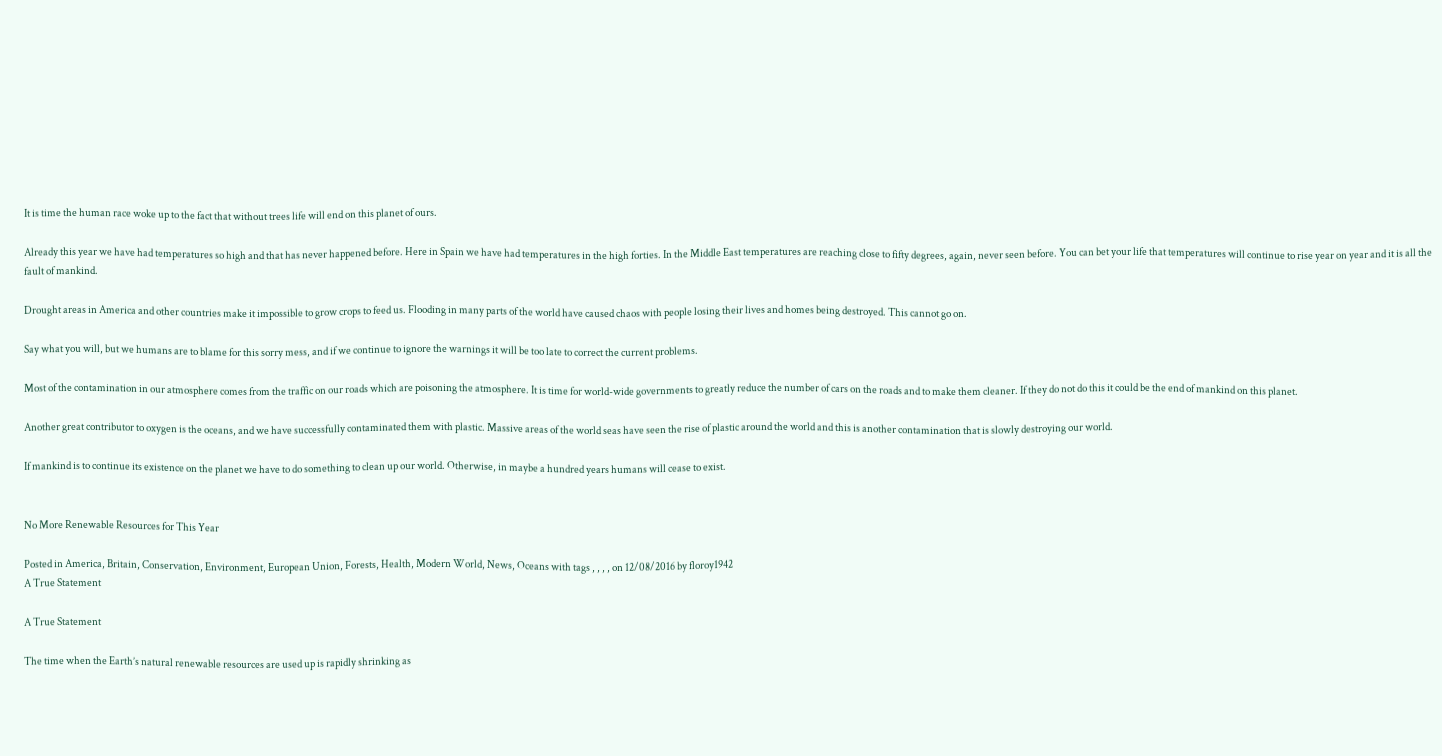It is time the human race woke up to the fact that without trees life will end on this planet of ours.

Already this year we have had temperatures so high and that has never happened before. Here in Spain we have had temperatures in the high forties. In the Middle East temperatures are reaching close to fifty degrees, again, never seen before. You can bet your life that temperatures will continue to rise year on year and it is all the fault of mankind.

Drought areas in America and other countries make it impossible to grow crops to feed us. Flooding in many parts of the world have caused chaos with people losing their lives and homes being destroyed. This cannot go on.

Say what you will, but we humans are to blame for this sorry mess, and if we continue to ignore the warnings it will be too late to correct the current problems.

Most of the contamination in our atmosphere comes from the traffic on our roads which are poisoning the atmosphere. It is time for world-wide governments to greatly reduce the number of cars on the roads and to make them cleaner. If they do not do this it could be the end of mankind on this planet.

Another great contributor to oxygen is the oceans, and we have successfully contaminated them with plastic. Massive areas of the world seas have seen the rise of plastic around the world and this is another contamination that is slowly destroying our world.

If mankind is to continue its existence on the planet we have to do something to clean up our world. Otherwise, in maybe a hundred years humans will cease to exist.


No More Renewable Resources for This Year

Posted in America, Britain, Conservation, Environment, European Union, Forests, Health, Modern World, News, Oceans with tags , , , , on 12/08/2016 by floroy1942
A True Statement

A True Statement

The time when the Earth’s natural renewable resources are used up is rapidly shrinking as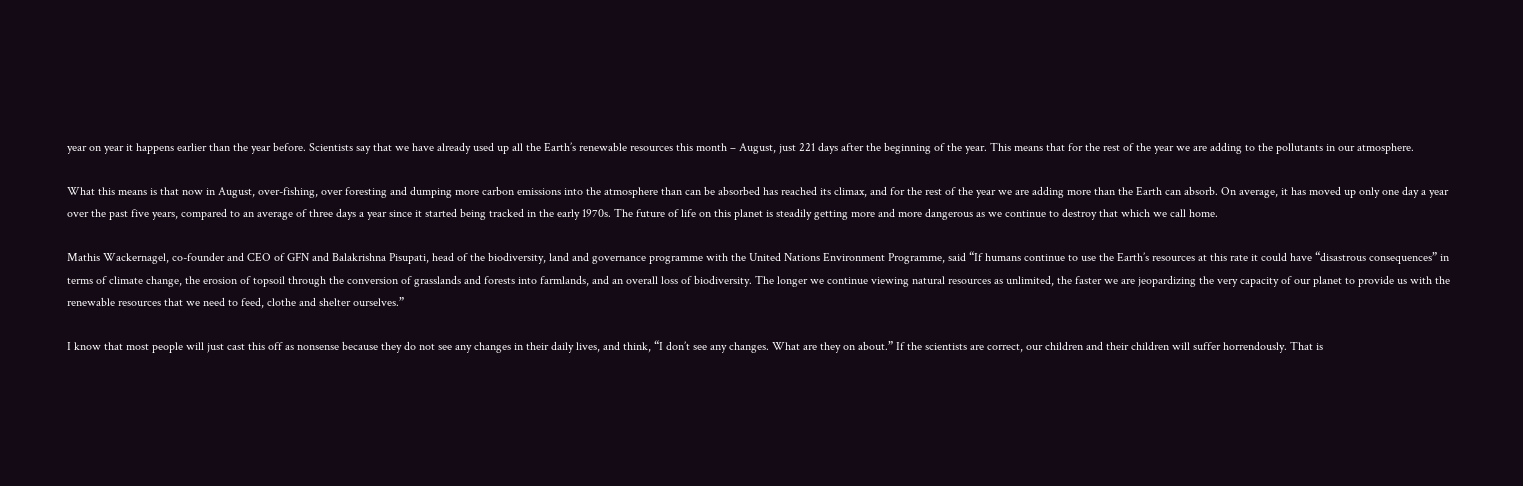year on year it happens earlier than the year before. Scientists say that we have already used up all the Earth’s renewable resources this month – August, just 221 days after the beginning of the year. This means that for the rest of the year we are adding to the pollutants in our atmosphere.

What this means is that now in August, over-fishing, over foresting and dumping more carbon emissions into the atmosphere than can be absorbed has reached its climax, and for the rest of the year we are adding more than the Earth can absorb. On average, it has moved up only one day a year over the past five years, compared to an average of three days a year since it started being tracked in the early 1970s. The future of life on this planet is steadily getting more and more dangerous as we continue to destroy that which we call home.

Mathis Wackernagel, co-founder and CEO of GFN and Balakrishna Pisupati, head of the biodiversity, land and governance programme with the United Nations Environment Programme, said “If humans continue to use the Earth’s resources at this rate it could have “disastrous consequences” in terms of climate change, the erosion of topsoil through the conversion of grasslands and forests into farmlands, and an overall loss of biodiversity. The longer we continue viewing natural resources as unlimited, the faster we are jeopardizing the very capacity of our planet to provide us with the renewable resources that we need to feed, clothe and shelter ourselves.”

I know that most people will just cast this off as nonsense because they do not see any changes in their daily lives, and think, “I don’t see any changes. What are they on about.” If the scientists are correct, our children and their children will suffer horrendously. That is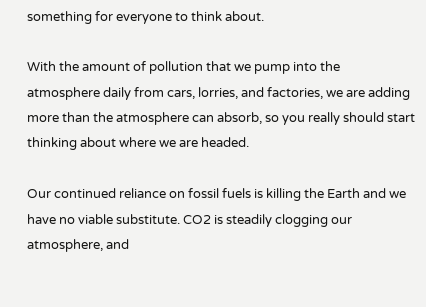something for everyone to think about.

With the amount of pollution that we pump into the atmosphere daily from cars, lorries, and factories, we are adding more than the atmosphere can absorb, so you really should start thinking about where we are headed.

Our continued reliance on fossil fuels is killing the Earth and we have no viable substitute. CO2 is steadily clogging our atmosphere, and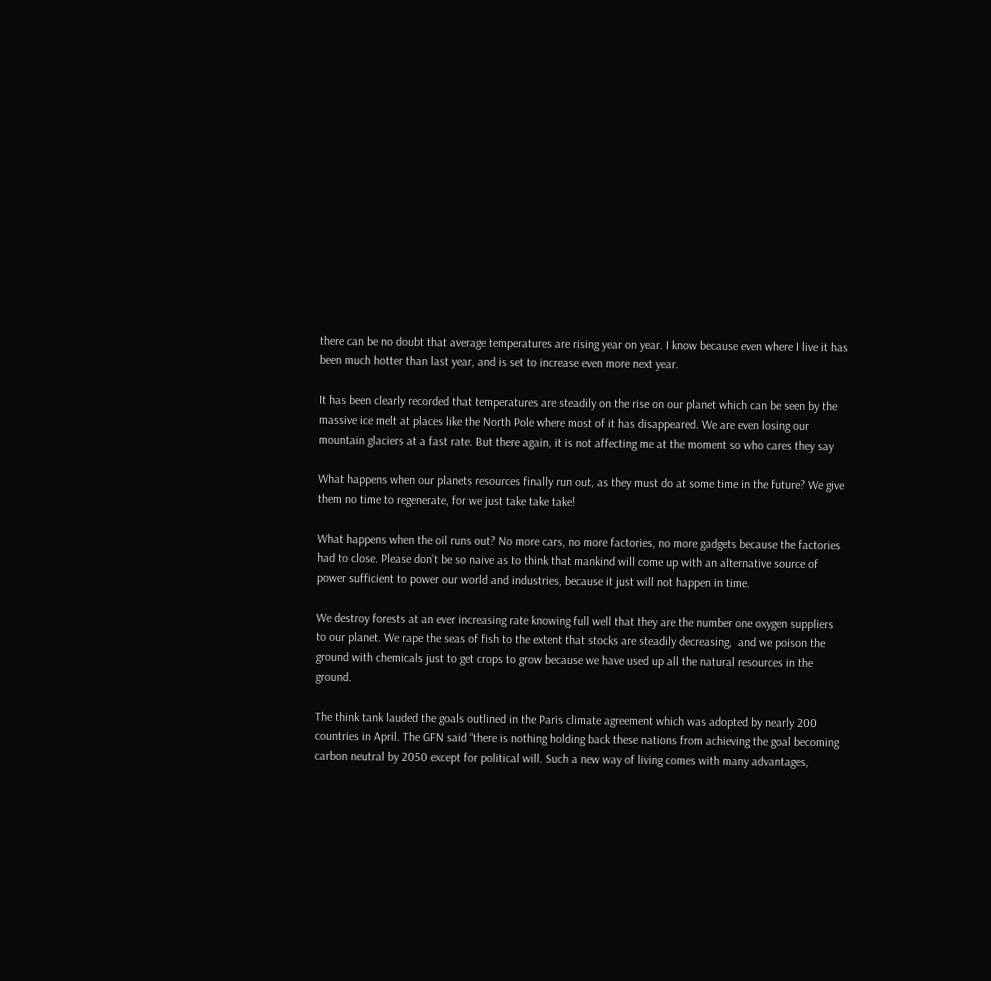there can be no doubt that average temperatures are rising year on year. I know because even where I live it has been much hotter than last year, and is set to increase even more next year.

It has been clearly recorded that temperatures are steadily on the rise on our planet which can be seen by the massive ice melt at places like the North Pole where most of it has disappeared. We are even losing our mountain glaciers at a fast rate. But there again, it is not affecting me at the moment so who cares they say

What happens when our planets resources finally run out, as they must do at some time in the future? We give them no time to regenerate, for we just take take take!

What happens when the oil runs out? No more cars, no more factories, no more gadgets because the factories had to close. Please don’t be so naive as to think that mankind will come up with an alternative source of power sufficient to power our world and industries, because it just will not happen in time.

We destroy forests at an ever increasing rate knowing full well that they are the number one oxygen suppliers to our planet. We rape the seas of fish to the extent that stocks are steadily decreasing,  and we poison the ground with chemicals just to get crops to grow because we have used up all the natural resources in the ground.

The think tank lauded the goals outlined in the Paris climate agreement which was adopted by nearly 200 countries in April. The GFN said “there is nothing holding back these nations from achieving the goal becoming carbon neutral by 2050 except for political will. Such a new way of living comes with many advantages,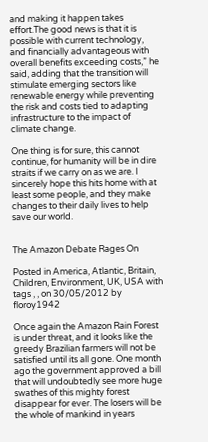and making it happen takes effort.The good news is that it is possible with current technology, and financially advantageous with overall benefits exceeding costs,” he said, adding that the transition will stimulate emerging sectors like renewable energy while preventing the risk and costs tied to adapting infrastructure to the impact of climate change.

One thing is for sure, this cannot continue, for humanity will be in dire straits if we carry on as we are. I sincerely hope this hits home with at least some people, and they make changes to their daily lives to help save our world.


The Amazon Debate Rages On

Posted in America, Atlantic, Britain, Children, Environment, UK, USA with tags , , on 30/05/2012 by floroy1942

Once again the Amazon Rain Forest is under threat, and it looks like the greedy Brazilian farmers will not be satisfied until its all gone. One month ago the government approved a bill that will undoubtedly see more huge swathes of this mighty forest disappear for ever. The losers will be the whole of mankind in years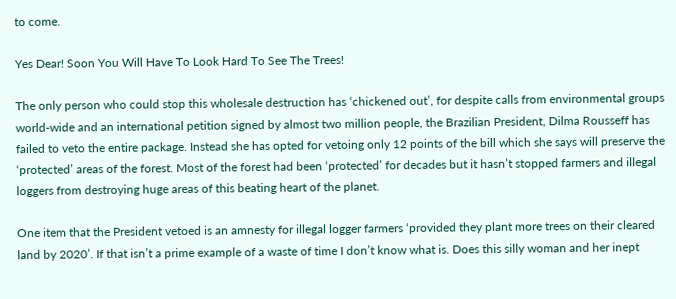to come.

Yes Dear! Soon You Will Have To Look Hard To See The Trees!

The only person who could stop this wholesale destruction has ‘chickened out’, for despite calls from environmental groups world-wide and an international petition signed by almost two million people, the Brazilian President, Dilma Rousseff has failed to veto the entire package. Instead she has opted for vetoing only 12 points of the bill which she says will preserve the ‘protected’ areas of the forest. Most of the forest had been ‘protected’ for decades but it hasn’t stopped farmers and illegal loggers from destroying huge areas of this beating heart of the planet.

One item that the President vetoed is an amnesty for illegal logger farmers ‘provided they plant more trees on their cleared land by 2020’. If that isn’t a prime example of a waste of time I don’t know what is. Does this silly woman and her inept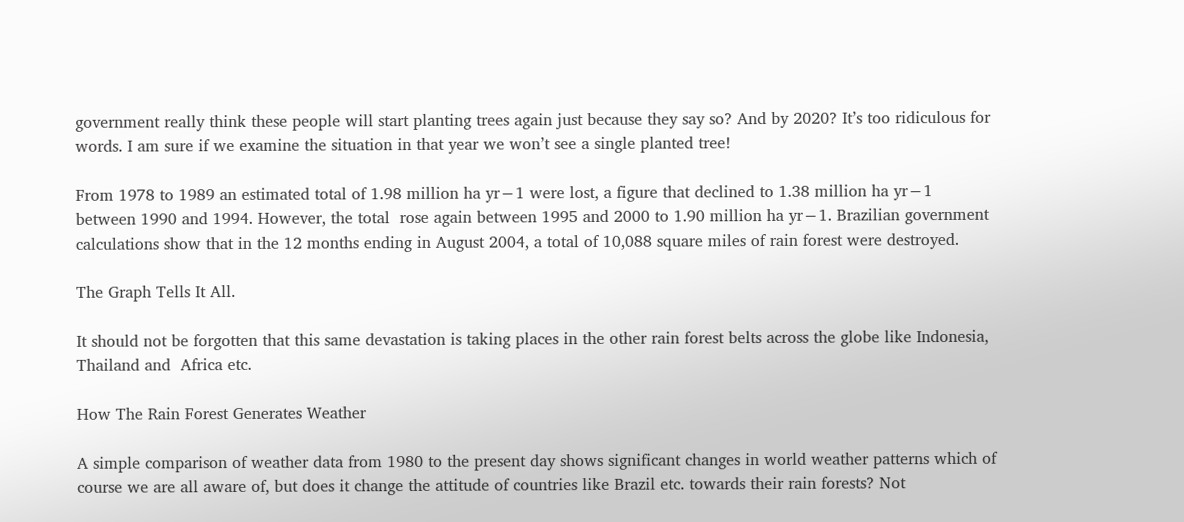government really think these people will start planting trees again just because they say so? And by 2020? It’s too ridiculous for words. I am sure if we examine the situation in that year we won’t see a single planted tree!

From 1978 to 1989 an estimated total of 1.98 million ha yr−1 were lost, a figure that declined to 1.38 million ha yr−1   between 1990 and 1994. However, the total  rose again between 1995 and 2000 to 1.90 million ha yr−1. Brazilian government calculations show that in the 12 months ending in August 2004, a total of 10,088 square miles of rain forest were destroyed.

The Graph Tells It All.

It should not be forgotten that this same devastation is taking places in the other rain forest belts across the globe like Indonesia, Thailand and  Africa etc.

How The Rain Forest Generates Weather

A simple comparison of weather data from 1980 to the present day shows significant changes in world weather patterns which of course we are all aware of, but does it change the attitude of countries like Brazil etc. towards their rain forests? Not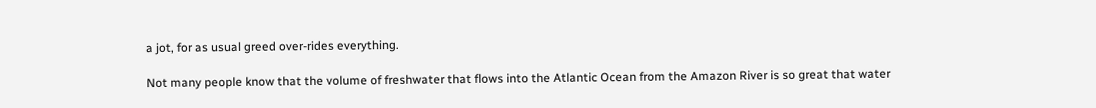a jot, for as usual greed over-rides everything.

Not many people know that the volume of freshwater that flows into the Atlantic Ocean from the Amazon River is so great that water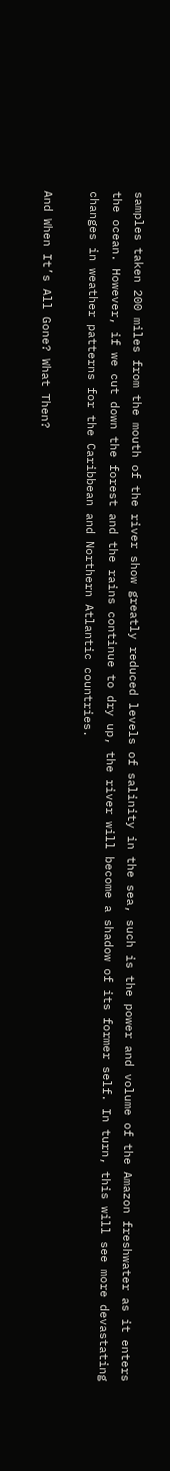samples taken 200 miles from the mouth of the river show greatly reduced levels of salinity in the sea, such is the power and volume of the Amazon freshwater as it enters the ocean. However, if we cut down the forest and the rains continue to dry up, the river will become a shadow of its former self. In turn, this will see more devastating changes in weather patterns for the Caribbean and Northern Atlantic countries.

And When It’s All Gone? What Then?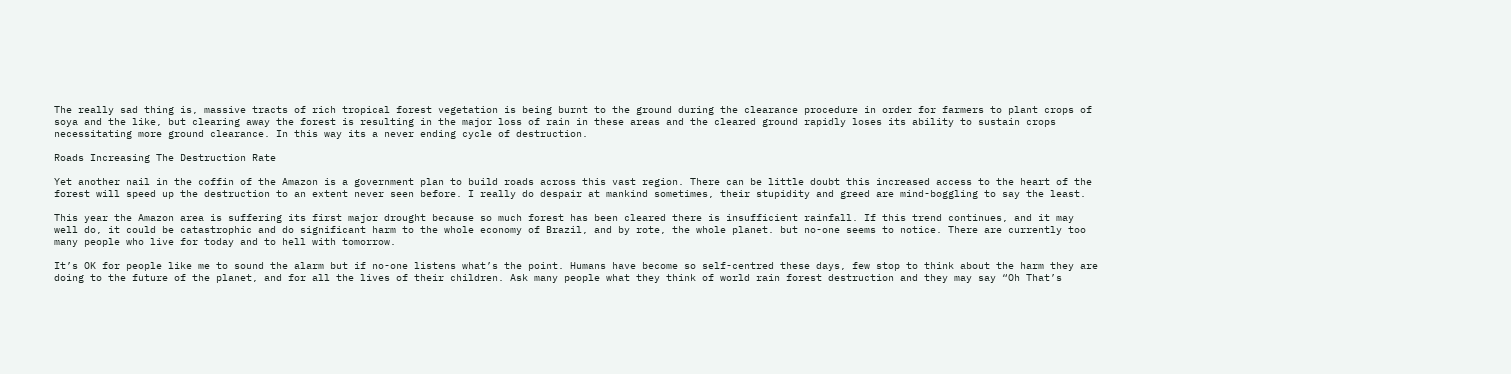The really sad thing is, massive tracts of rich tropical forest vegetation is being burnt to the ground during the clearance procedure in order for farmers to plant crops of soya and the like, but clearing away the forest is resulting in the major loss of rain in these areas and the cleared ground rapidly loses its ability to sustain crops necessitating more ground clearance. In this way its a never ending cycle of destruction.

Roads Increasing The Destruction Rate

Yet another nail in the coffin of the Amazon is a government plan to build roads across this vast region. There can be little doubt this increased access to the heart of the forest will speed up the destruction to an extent never seen before. I really do despair at mankind sometimes, their stupidity and greed are mind-boggling to say the least.

This year the Amazon area is suffering its first major drought because so much forest has been cleared there is insufficient rainfall. If this trend continues, and it may well do, it could be catastrophic and do significant harm to the whole economy of Brazil, and by rote, the whole planet. but no-one seems to notice. There are currently too many people who live for today and to hell with tomorrow.

It’s OK for people like me to sound the alarm but if no-one listens what’s the point. Humans have become so self-centred these days, few stop to think about the harm they are doing to the future of the planet, and for all the lives of their children. Ask many people what they think of world rain forest destruction and they may say “Oh That’s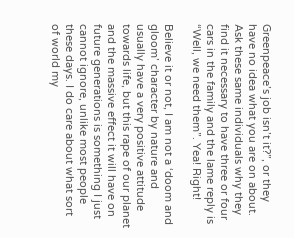Greenpeace’s job isn’t it?”, or they have no idea what you are on about. Ask these same individuals why they find it necessary to have three or four cars in the family and the lame reply is “Well, we need them”. Yea! Right!

Believe it or not, I am not a ‘doom and gloom’ character by nature and usually have a very positive attitude towards life, but this rape of our planet and the massive effect it will have on future generations is something I just cannot ignore, unlike most people these days. I do care about what sort of world my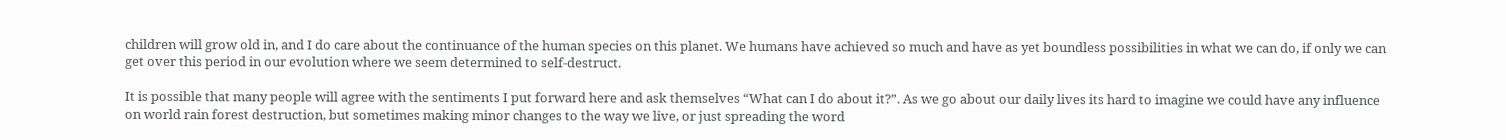children will grow old in, and I do care about the continuance of the human species on this planet. We humans have achieved so much and have as yet boundless possibilities in what we can do, if only we can get over this period in our evolution where we seem determined to self-destruct.

It is possible that many people will agree with the sentiments I put forward here and ask themselves “What can I do about it?”. As we go about our daily lives its hard to imagine we could have any influence on world rain forest destruction, but sometimes making minor changes to the way we live, or just spreading the word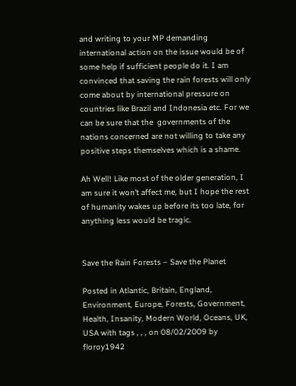and writing to your MP demanding international action on the issue would be of some help if sufficient people do it. I am convinced that saving the rain forests will only come about by international pressure on countries like Brazil and Indonesia etc. For we can be sure that the  governments of the nations concerned are not willing to take any positive steps themselves which is a shame.

Ah Well! Like most of the older generation, I am sure it won’t affect me, but I hope the rest of humanity wakes up before its too late, for anything less would be tragic.


Save the Rain Forests – Save the Planet

Posted in Atlantic, Britain, England, Environment, Europe, Forests, Government, Health, Insanity, Modern World, Oceans, UK, USA with tags , , , on 08/02/2009 by floroy1942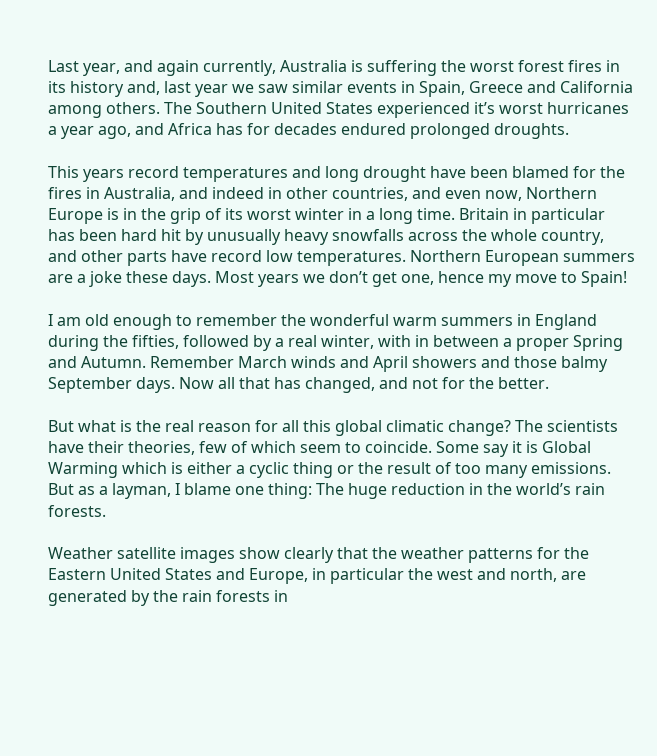Last year, and again currently, Australia is suffering the worst forest fires in its history and, last year we saw similar events in Spain, Greece and California among others. The Southern United States experienced it’s worst hurricanes a year ago, and Africa has for decades endured prolonged droughts.

This years record temperatures and long drought have been blamed for the fires in Australia, and indeed in other countries, and even now, Northern Europe is in the grip of its worst winter in a long time. Britain in particular has been hard hit by unusually heavy snowfalls across the whole country, and other parts have record low temperatures. Northern European summers are a joke these days. Most years we don’t get one, hence my move to Spain!

I am old enough to remember the wonderful warm summers in England during the fifties, followed by a real winter, with in between a proper Spring and Autumn. Remember March winds and April showers and those balmy September days. Now all that has changed, and not for the better.

But what is the real reason for all this global climatic change? The scientists have their theories, few of which seem to coincide. Some say it is Global Warming which is either a cyclic thing or the result of too many emissions. But as a layman, I blame one thing: The huge reduction in the world’s rain forests.

Weather satellite images show clearly that the weather patterns for the Eastern United States and Europe, in particular the west and north, are generated by the rain forests in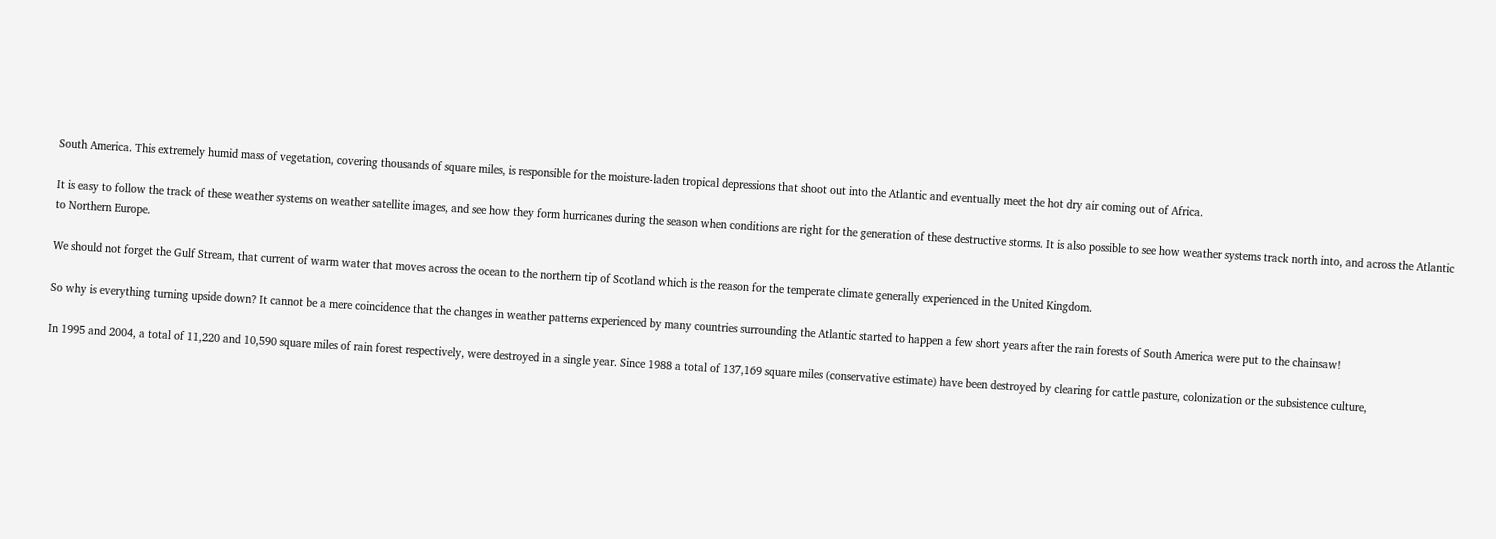South America. This extremely humid mass of vegetation, covering thousands of square miles, is responsible for the moisture-laden tropical depressions that shoot out into the Atlantic and eventually meet the hot dry air coming out of Africa.

It is easy to follow the track of these weather systems on weather satellite images, and see how they form hurricanes during the season when conditions are right for the generation of these destructive storms. It is also possible to see how weather systems track north into, and across the Atlantic to Northern Europe.

We should not forget the Gulf Stream, that current of warm water that moves across the ocean to the northern tip of Scotland which is the reason for the temperate climate generally experienced in the United Kingdom.

So why is everything turning upside down? It cannot be a mere coincidence that the changes in weather patterns experienced by many countries surrounding the Atlantic started to happen a few short years after the rain forests of South America were put to the chainsaw!

In 1995 and 2004, a total of 11,220 and 10,590 square miles of rain forest respectively, were destroyed in a single year. Since 1988 a total of 137,169 square miles (conservative estimate) have been destroyed by clearing for cattle pasture, colonization or the subsistence culture,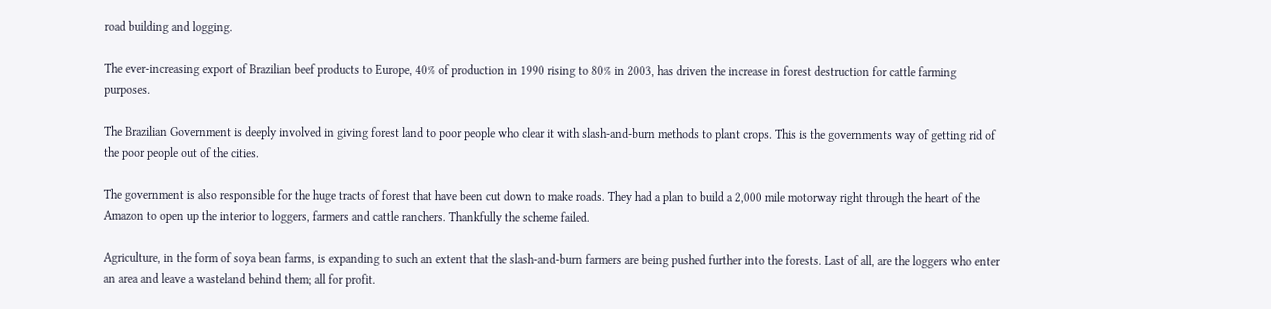road building and logging.

The ever-increasing export of Brazilian beef products to Europe, 40% of production in 1990 rising to 80% in 2003, has driven the increase in forest destruction for cattle farming purposes.

The Brazilian Government is deeply involved in giving forest land to poor people who clear it with slash-and-burn methods to plant crops. This is the governments way of getting rid of the poor people out of the cities.

The government is also responsible for the huge tracts of forest that have been cut down to make roads. They had a plan to build a 2,000 mile motorway right through the heart of the Amazon to open up the interior to loggers, farmers and cattle ranchers. Thankfully the scheme failed.

Agriculture, in the form of soya bean farms, is expanding to such an extent that the slash-and-burn farmers are being pushed further into the forests. Last of all, are the loggers who enter an area and leave a wasteland behind them; all for profit.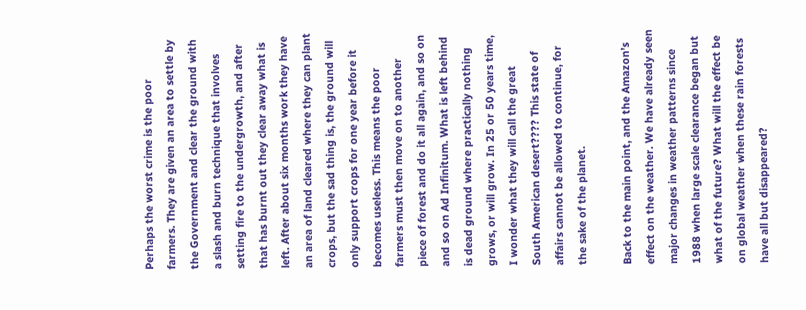Perhaps the worst crime is the poor farmers. They are given an area to settle by the Government and clear the ground with a slash and burn technique that involves setting fire to the undergrowth, and after that has burnt out they clear away what is left. After about six months work they have an area of land cleared where they can plant crops, but the sad thing is, the ground will only support crops for one year before it becomes useless. This means the poor farmers must then move on to another piece of forest and do it all again, and so on and so on Ad Infinitum. What is left behind is dead ground where practically nothing grows, or will grow. In 25 or 50 years time, I wonder what they will call the great South American desert???? This state of affairs cannot be allowed to continue, for the sake of the planet.

Back to the main point, and the Amazon’s effect on the weather. We have already seen major changes in weather patterns since 1988 when large scale clearance began but what of the future? What will the effect be on global weather when these rain forests have all but disappeared?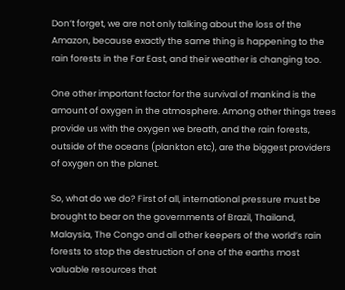Don’t forget, we are not only talking about the loss of the Amazon, because exactly the same thing is happening to the rain forests in the Far East, and their weather is changing too.

One other important factor for the survival of mankind is the amount of oxygen in the atmosphere. Among other things trees provide us with the oxygen we breath, and the rain forests, outside of the oceans (plankton etc), are the biggest providers of oxygen on the planet.

So, what do we do? First of all, international pressure must be brought to bear on the governments of Brazil, Thailand, Malaysia, The Congo and all other keepers of the world’s rain forests to stop the destruction of one of the earths most valuable resources that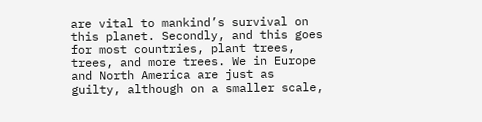are vital to mankind’s survival on this planet. Secondly, and this goes for most countries, plant trees, trees, and more trees. We in Europe and North America are just as guilty, although on a smaller scale,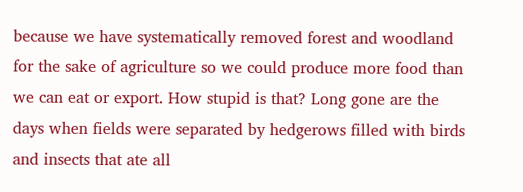because we have systematically removed forest and woodland for the sake of agriculture so we could produce more food than we can eat or export. How stupid is that? Long gone are the days when fields were separated by hedgerows filled with birds and insects that ate all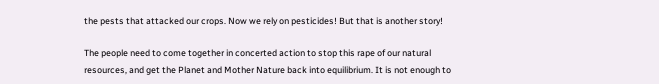the pests that attacked our crops. Now we rely on pesticides! But that is another story!

The people need to come together in concerted action to stop this rape of our natural resources, and get the Planet and Mother Nature back into equilibrium. It is not enough to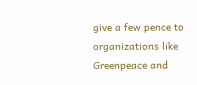give a few pence to organizations like Greenpeace and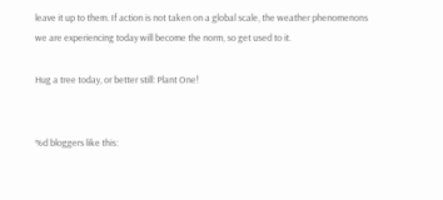leave it up to them. If action is not taken on a global scale, the weather phenomenons we are experiencing today will become the norm, so get used to it.

Hug a tree today, or better still: Plant One!


%d bloggers like this: